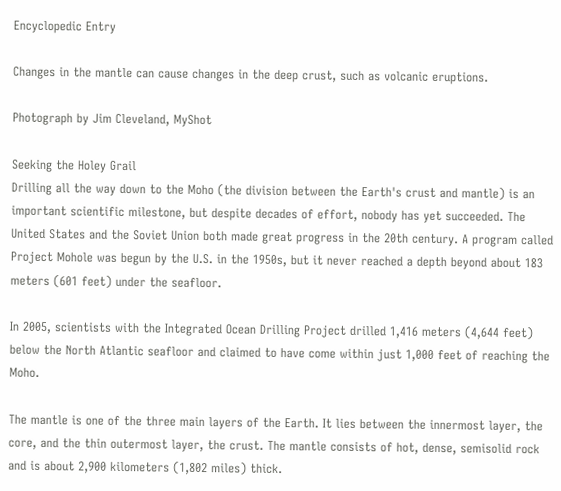Encyclopedic Entry

Changes in the mantle can cause changes in the deep crust, such as volcanic eruptions.

Photograph by Jim Cleveland, MyShot

Seeking the Holey Grail
Drilling all the way down to the Moho (the division between the Earth's crust and mantle) is an important scientific milestone, but despite decades of effort, nobody has yet succeeded. The United States and the Soviet Union both made great progress in the 20th century. A program called Project Mohole was begun by the U.S. in the 1950s, but it never reached a depth beyond about 183 meters (601 feet) under the seafloor.

In 2005, scientists with the Integrated Ocean Drilling Project drilled 1,416 meters (4,644 feet) below the North Atlantic seafloor and claimed to have come within just 1,000 feet of reaching the Moho.

The mantle is one of the three main layers of the Earth. It lies between the innermost layer, the core, and the thin outermost layer, the crust. The mantle consists of hot, dense, semisolid rock and is about 2,900 kilometers (1,802 miles) thick.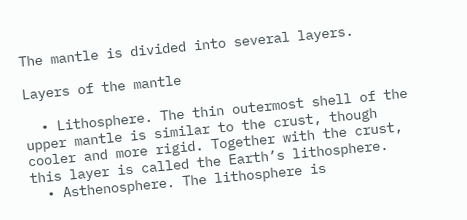The mantle is divided into several layers.

Layers of the mantle

  • Lithosphere. The thin outermost shell of the upper mantle is similar to the crust, though cooler and more rigid. Together with the crust, this layer is called the Earth’s lithosphere.
  • Asthenosphere. The lithosphere is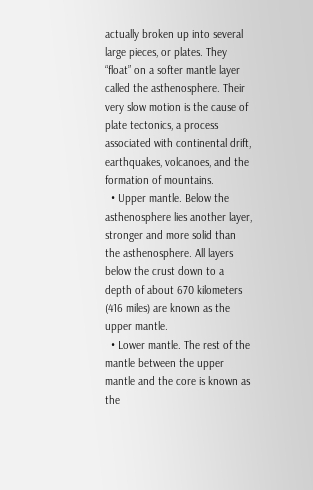actually broken up into several large pieces, or plates. They “float” on a softer mantle layer called the asthenosphere. Their very slow motion is the cause of plate tectonics, a process associated with continental drift, earthquakes, volcanoes, and the formation of mountains.
  • Upper mantle. Below the asthenosphere lies another layer, stronger and more solid than the asthenosphere. All layers below the crust down to a depth of about 670 kilometers (416 miles) are known as the upper mantle.
  • Lower mantle. The rest of the mantle between the upper mantle and the core is known as the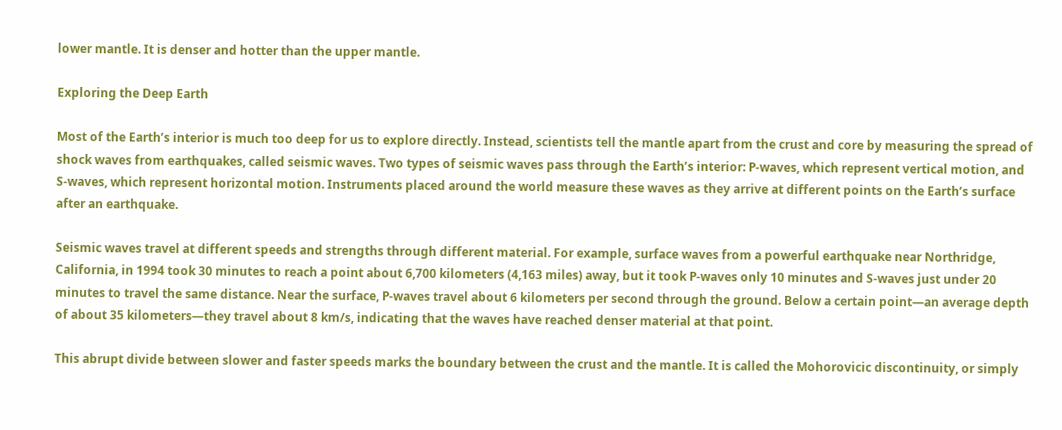lower mantle. It is denser and hotter than the upper mantle.

Exploring the Deep Earth

Most of the Earth’s interior is much too deep for us to explore directly. Instead, scientists tell the mantle apart from the crust and core by measuring the spread of shock waves from earthquakes, called seismic waves. Two types of seismic waves pass through the Earth’s interior: P-waves, which represent vertical motion, and S-waves, which represent horizontal motion. Instruments placed around the world measure these waves as they arrive at different points on the Earth’s surface after an earthquake.

Seismic waves travel at different speeds and strengths through different material. For example, surface waves from a powerful earthquake near Northridge, California, in 1994 took 30 minutes to reach a point about 6,700 kilometers (4,163 miles) away, but it took P-waves only 10 minutes and S-waves just under 20 minutes to travel the same distance. Near the surface, P-waves travel about 6 kilometers per second through the ground. Below a certain point—an average depth of about 35 kilometers—they travel about 8 km/s, indicating that the waves have reached denser material at that point.

This abrupt divide between slower and faster speeds marks the boundary between the crust and the mantle. It is called the Mohorovicic discontinuity, or simply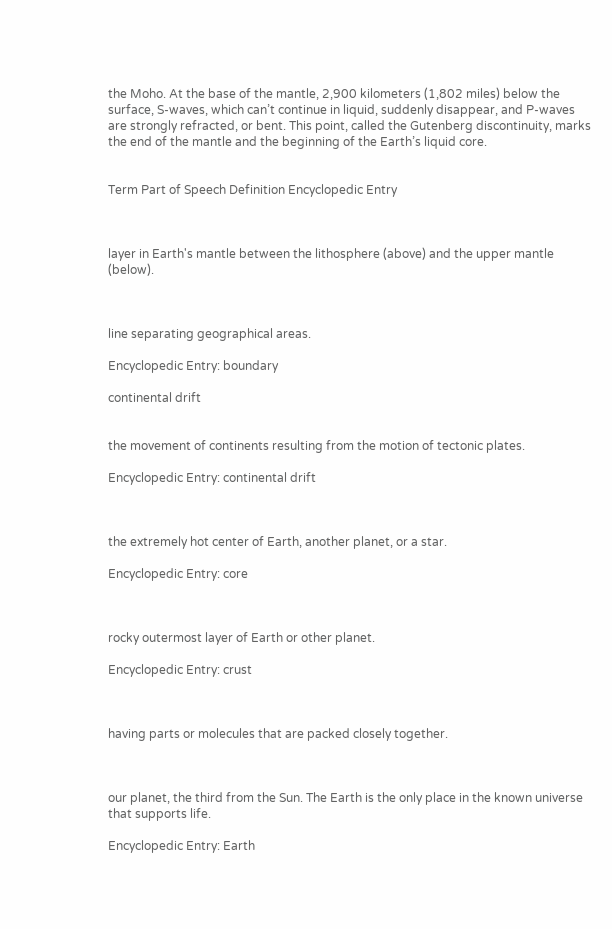the Moho. At the base of the mantle, 2,900 kilometers (1,802 miles) below the surface, S-waves, which can’t continue in liquid, suddenly disappear, and P-waves are strongly refracted, or bent. This point, called the Gutenberg discontinuity, marks the end of the mantle and the beginning of the Earth’s liquid core.


Term Part of Speech Definition Encyclopedic Entry



layer in Earth's mantle between the lithosphere (above) and the upper mantle (below).



line separating geographical areas.

Encyclopedic Entry: boundary

continental drift


the movement of continents resulting from the motion of tectonic plates.

Encyclopedic Entry: continental drift



the extremely hot center of Earth, another planet, or a star.

Encyclopedic Entry: core



rocky outermost layer of Earth or other planet.

Encyclopedic Entry: crust



having parts or molecules that are packed closely together.



our planet, the third from the Sun. The Earth is the only place in the known universe that supports life.

Encyclopedic Entry: Earth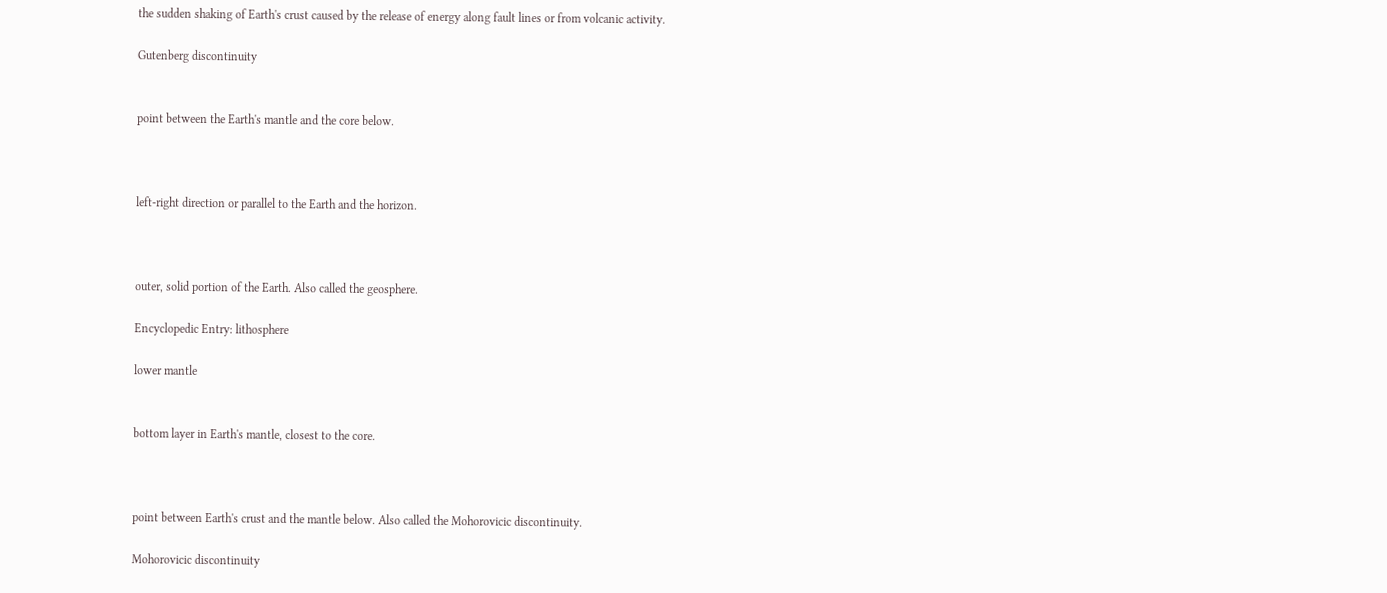the sudden shaking of Earth's crust caused by the release of energy along fault lines or from volcanic activity.

Gutenberg discontinuity


point between the Earth's mantle and the core below.



left-right direction or parallel to the Earth and the horizon.



outer, solid portion of the Earth. Also called the geosphere.

Encyclopedic Entry: lithosphere

lower mantle


bottom layer in Earth's mantle, closest to the core.



point between Earth's crust and the mantle below. Also called the Mohorovicic discontinuity.

Mohorovicic discontinuity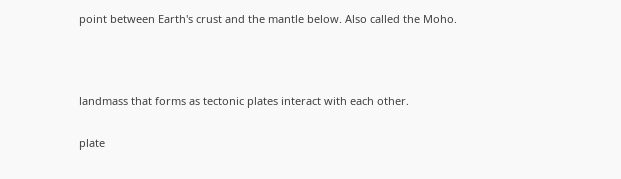point between Earth's crust and the mantle below. Also called the Moho.



landmass that forms as tectonic plates interact with each other.

plate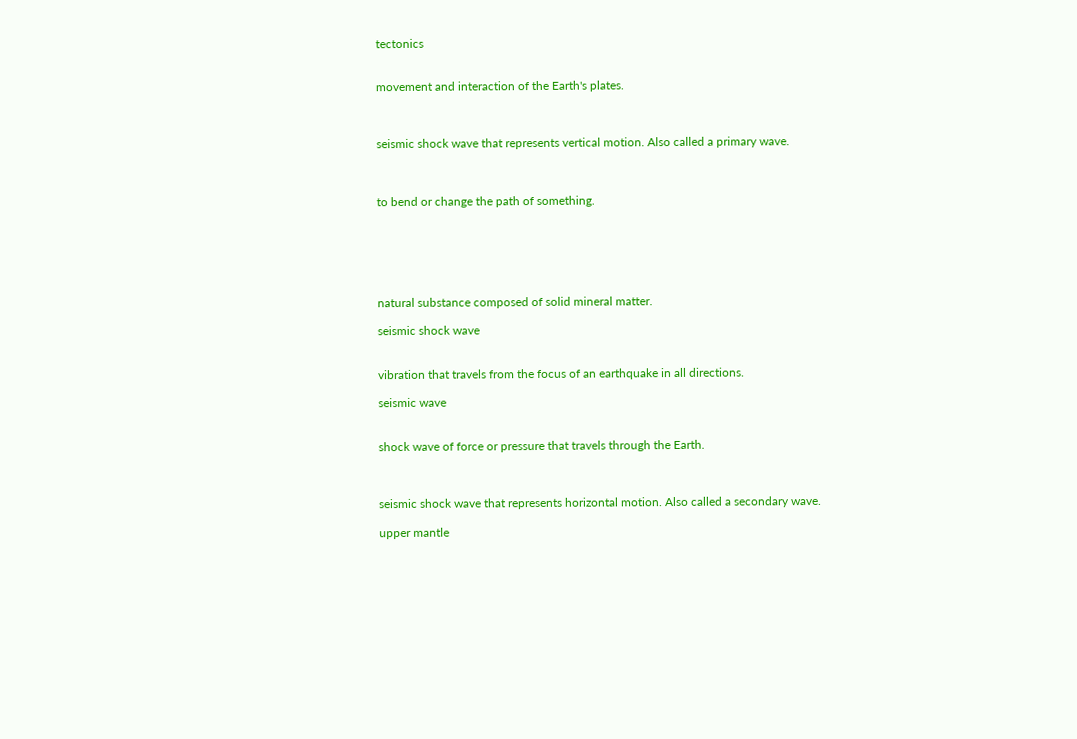tectonics


movement and interaction of the Earth's plates.



seismic shock wave that represents vertical motion. Also called a primary wave.



to bend or change the path of something.






natural substance composed of solid mineral matter.

seismic shock wave


vibration that travels from the focus of an earthquake in all directions.

seismic wave


shock wave of force or pressure that travels through the Earth.



seismic shock wave that represents horizontal motion. Also called a secondary wave.

upper mantle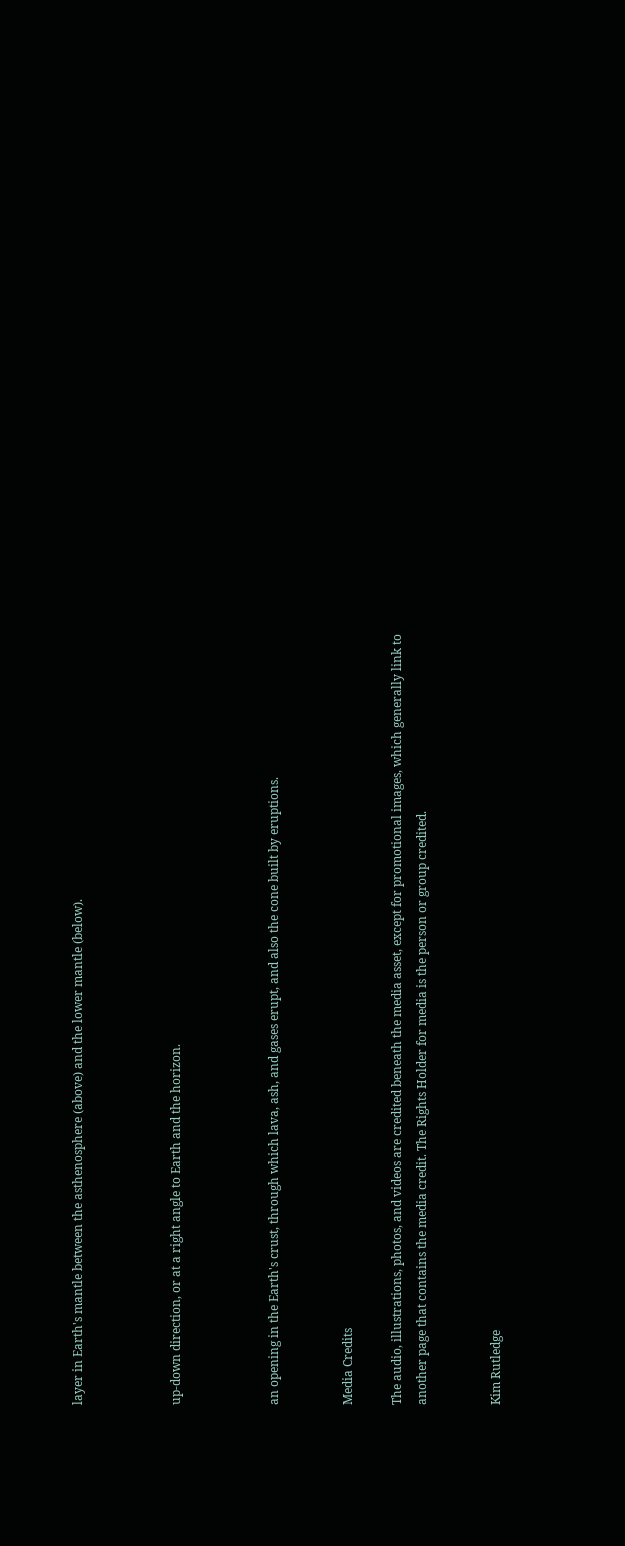layer in Earth's mantle between the asthenosphere (above) and the lower mantle (below).



up-down direction, or at a right angle to Earth and the horizon.



an opening in the Earth's crust, through which lava, ash, and gases erupt, and also the cone built by eruptions.


Media Credits

The audio, illustrations, photos, and videos are credited beneath the media asset, except for promotional images, which generally link to another page that contains the media credit. The Rights Holder for media is the person or group credited.


Kim Rutledge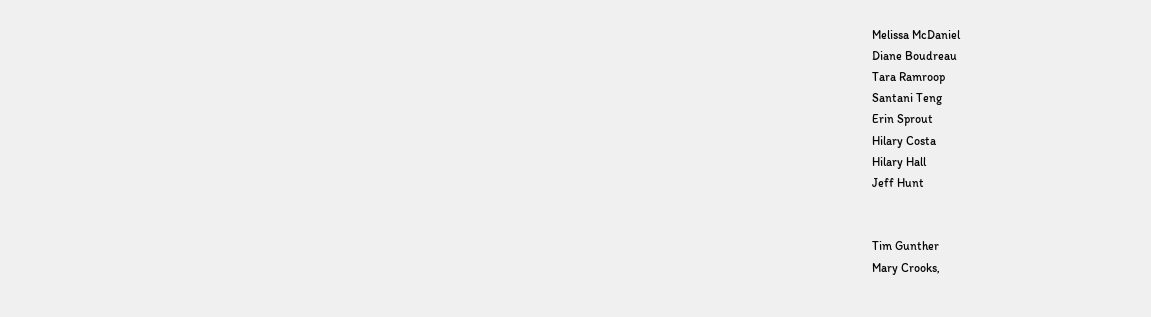Melissa McDaniel
Diane Boudreau
Tara Ramroop
Santani Teng
Erin Sprout
Hilary Costa
Hilary Hall
Jeff Hunt


Tim Gunther
Mary Crooks,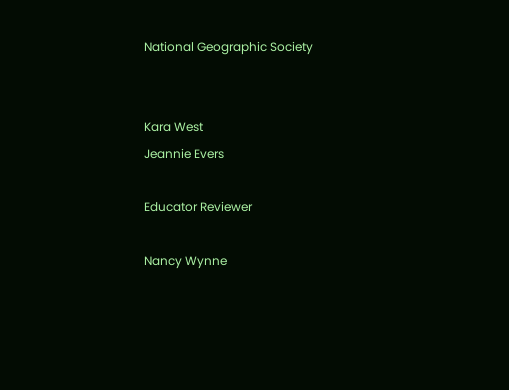National Geographic Society


Kara West
Jeannie Evers

Educator Reviewer

Nancy Wynne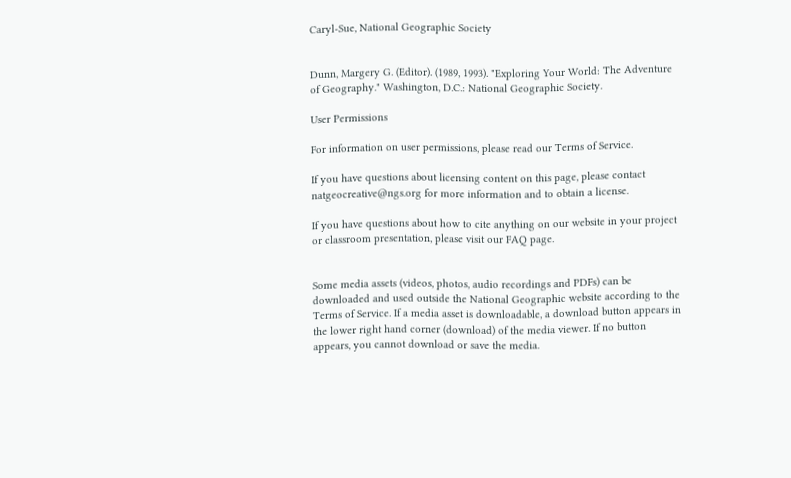Caryl-Sue, National Geographic Society


Dunn, Margery G. (Editor). (1989, 1993). "Exploring Your World: The Adventure of Geography." Washington, D.C.: National Geographic Society.

User Permissions

For information on user permissions, please read our Terms of Service.

If you have questions about licensing content on this page, please contact natgeocreative@ngs.org for more information and to obtain a license.

If you have questions about how to cite anything on our website in your project or classroom presentation, please visit our FAQ page.


Some media assets (videos, photos, audio recordings and PDFs) can be downloaded and used outside the National Geographic website according to the Terms of Service. If a media asset is downloadable, a download button appears in the lower right hand corner (download) of the media viewer. If no button appears, you cannot download or save the media.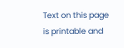Text on this page is printable and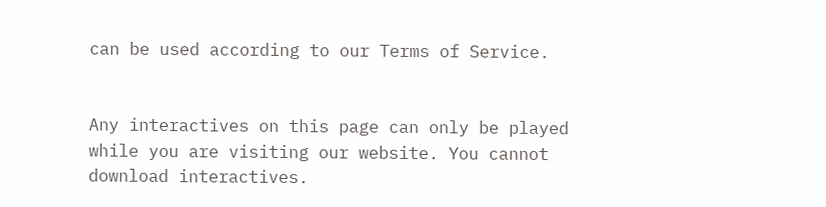can be used according to our Terms of Service.


Any interactives on this page can only be played while you are visiting our website. You cannot download interactives.